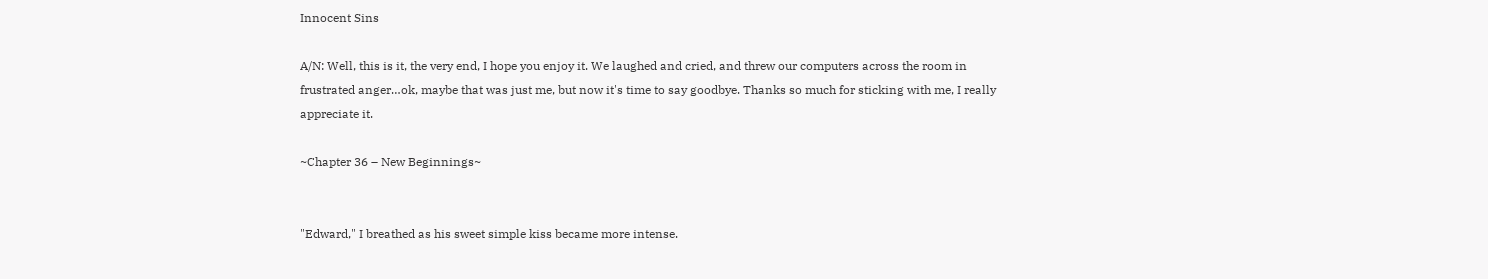Innocent Sins

A/N: Well, this is it, the very end, I hope you enjoy it. We laughed and cried, and threw our computers across the room in frustrated anger…ok, maybe that was just me, but now it's time to say goodbye. Thanks so much for sticking with me, I really appreciate it.

~Chapter 36 – New Beginnings~


"Edward," I breathed as his sweet simple kiss became more intense.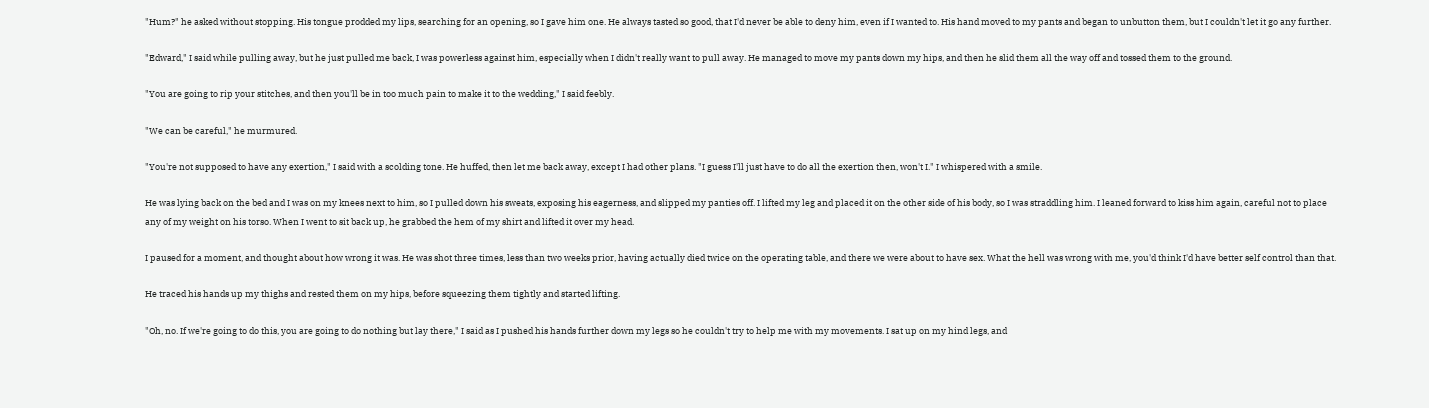"Hum?" he asked without stopping. His tongue prodded my lips, searching for an opening, so I gave him one. He always tasted so good, that I'd never be able to deny him, even if I wanted to. His hand moved to my pants and began to unbutton them, but I couldn't let it go any further.

"Edward," I said while pulling away, but he just pulled me back, I was powerless against him, especially when I didn't really want to pull away. He managed to move my pants down my hips, and then he slid them all the way off and tossed them to the ground.

"You are going to rip your stitches, and then you'll be in too much pain to make it to the wedding," I said feebly.

"We can be careful," he murmured.

"You're not supposed to have any exertion," I said with a scolding tone. He huffed, then let me back away, except I had other plans. "I guess I'll just have to do all the exertion then, won't I." I whispered with a smile.

He was lying back on the bed and I was on my knees next to him, so I pulled down his sweats, exposing his eagerness, and slipped my panties off. I lifted my leg and placed it on the other side of his body, so I was straddling him. I leaned forward to kiss him again, careful not to place any of my weight on his torso. When I went to sit back up, he grabbed the hem of my shirt and lifted it over my head.

I paused for a moment, and thought about how wrong it was. He was shot three times, less than two weeks prior, having actually died twice on the operating table, and there we were about to have sex. What the hell was wrong with me, you'd think I'd have better self control than that.

He traced his hands up my thighs and rested them on my hips, before squeezing them tightly and started lifting.

"Oh, no. If we're going to do this, you are going to do nothing but lay there," I said as I pushed his hands further down my legs so he couldn't try to help me with my movements. I sat up on my hind legs, and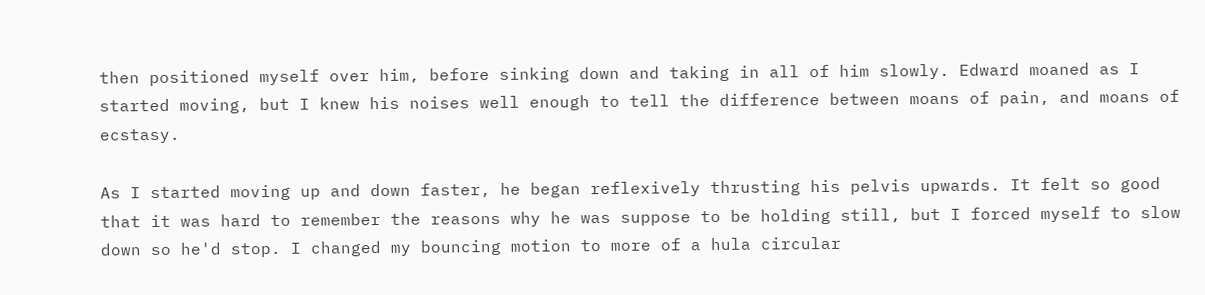then positioned myself over him, before sinking down and taking in all of him slowly. Edward moaned as I started moving, but I knew his noises well enough to tell the difference between moans of pain, and moans of ecstasy.

As I started moving up and down faster, he began reflexively thrusting his pelvis upwards. It felt so good that it was hard to remember the reasons why he was suppose to be holding still, but I forced myself to slow down so he'd stop. I changed my bouncing motion to more of a hula circular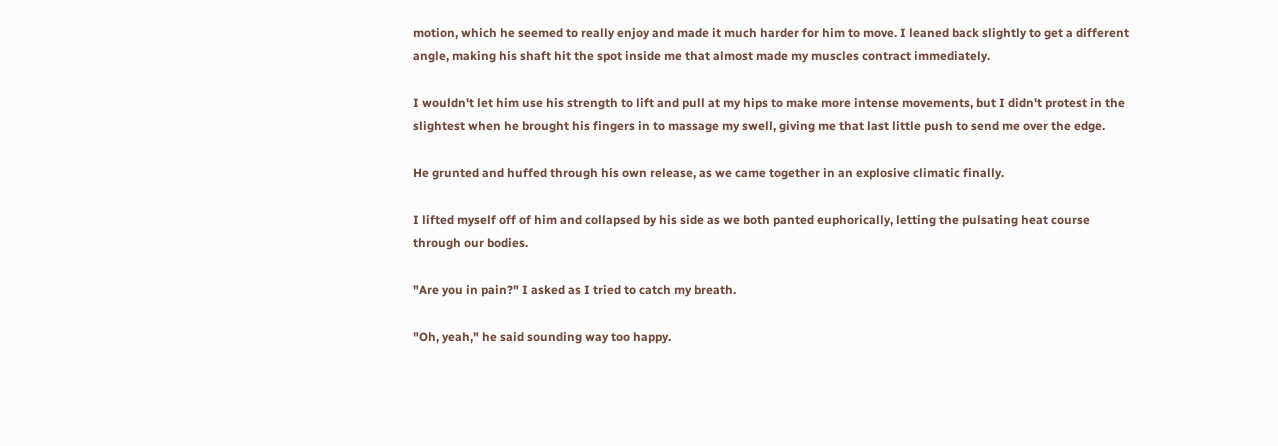motion, which he seemed to really enjoy and made it much harder for him to move. I leaned back slightly to get a different angle, making his shaft hit the spot inside me that almost made my muscles contract immediately.

I wouldn't let him use his strength to lift and pull at my hips to make more intense movements, but I didn't protest in the slightest when he brought his fingers in to massage my swell, giving me that last little push to send me over the edge.

He grunted and huffed through his own release, as we came together in an explosive climatic finally.

I lifted myself off of him and collapsed by his side as we both panted euphorically, letting the pulsating heat course through our bodies.

"Are you in pain?" I asked as I tried to catch my breath.

"Oh, yeah," he said sounding way too happy.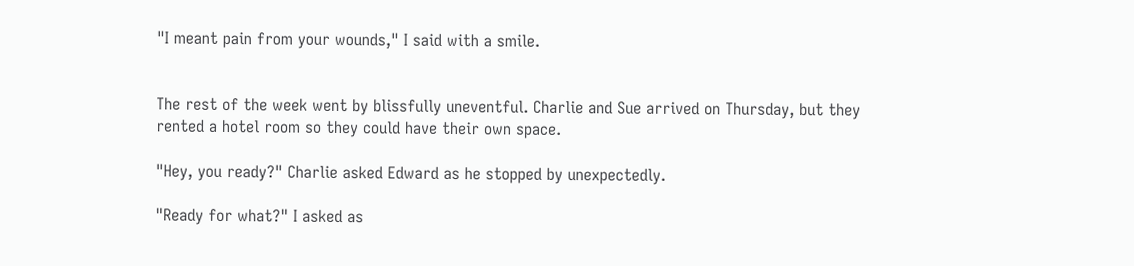"I meant pain from your wounds," I said with a smile.


The rest of the week went by blissfully uneventful. Charlie and Sue arrived on Thursday, but they rented a hotel room so they could have their own space.

"Hey, you ready?" Charlie asked Edward as he stopped by unexpectedly.

"Ready for what?" I asked as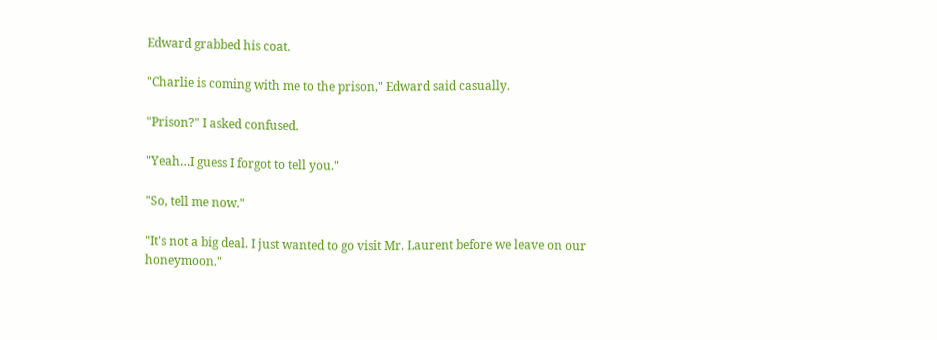Edward grabbed his coat.

"Charlie is coming with me to the prison," Edward said casually.

"Prison?" I asked confused.

"Yeah…I guess I forgot to tell you."

"So, tell me now."

"It's not a big deal. I just wanted to go visit Mr. Laurent before we leave on our honeymoon."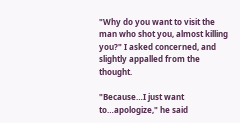"Why do you want to visit the man who shot you, almost killing you?" I asked concerned, and slightly appalled from the thought.

"Because…I just want to…apologize," he said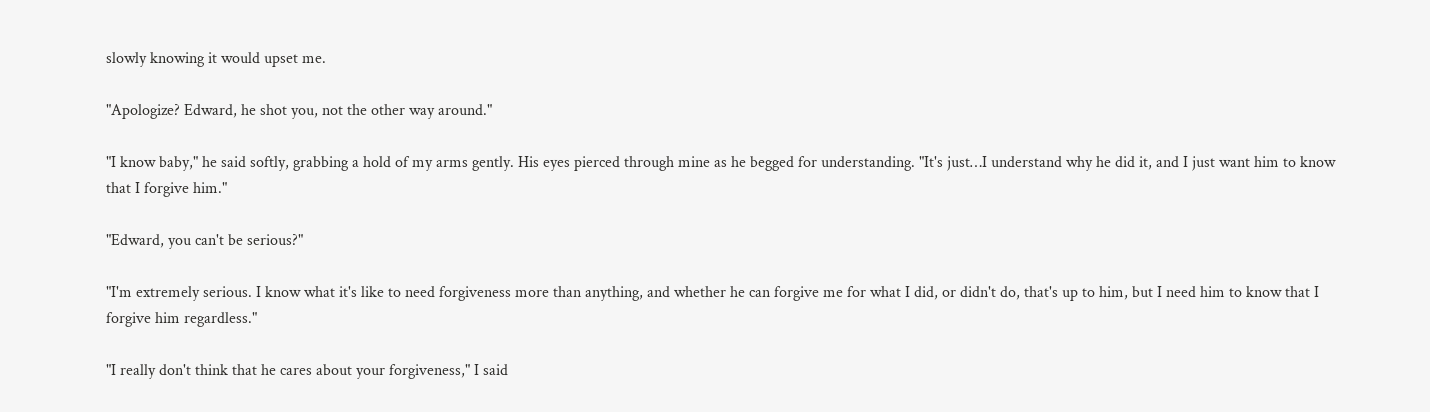slowly knowing it would upset me.

"Apologize? Edward, he shot you, not the other way around."

"I know baby," he said softly, grabbing a hold of my arms gently. His eyes pierced through mine as he begged for understanding. "It's just…I understand why he did it, and I just want him to know that I forgive him."

"Edward, you can't be serious?"

"I'm extremely serious. I know what it's like to need forgiveness more than anything, and whether he can forgive me for what I did, or didn't do, that's up to him, but I need him to know that I forgive him regardless."

"I really don't think that he cares about your forgiveness," I said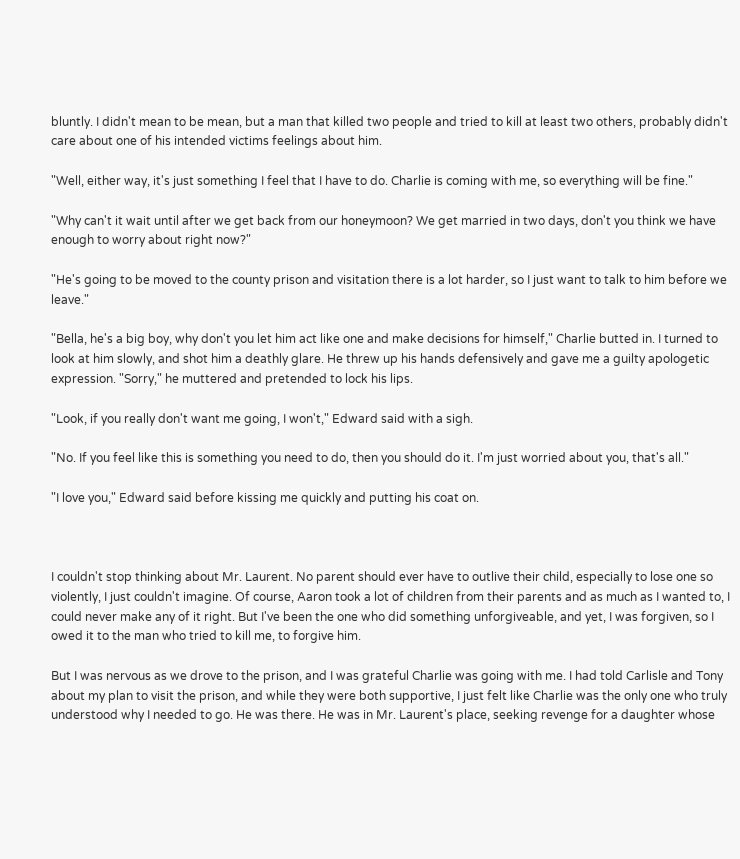bluntly. I didn't mean to be mean, but a man that killed two people and tried to kill at least two others, probably didn't care about one of his intended victims feelings about him.

"Well, either way, it's just something I feel that I have to do. Charlie is coming with me, so everything will be fine."

"Why can't it wait until after we get back from our honeymoon? We get married in two days, don't you think we have enough to worry about right now?"

"He's going to be moved to the county prison and visitation there is a lot harder, so I just want to talk to him before we leave."

"Bella, he's a big boy, why don't you let him act like one and make decisions for himself," Charlie butted in. I turned to look at him slowly, and shot him a deathly glare. He threw up his hands defensively and gave me a guilty apologetic expression. "Sorry," he muttered and pretended to lock his lips.

"Look, if you really don't want me going, I won't," Edward said with a sigh.

"No. If you feel like this is something you need to do, then you should do it. I'm just worried about you, that's all."

"I love you," Edward said before kissing me quickly and putting his coat on.



I couldn't stop thinking about Mr. Laurent. No parent should ever have to outlive their child, especially to lose one so violently, I just couldn't imagine. Of course, Aaron took a lot of children from their parents and as much as I wanted to, I could never make any of it right. But I've been the one who did something unforgiveable, and yet, I was forgiven, so I owed it to the man who tried to kill me, to forgive him.

But I was nervous as we drove to the prison, and I was grateful Charlie was going with me. I had told Carlisle and Tony about my plan to visit the prison, and while they were both supportive, I just felt like Charlie was the only one who truly understood why I needed to go. He was there. He was in Mr. Laurent's place, seeking revenge for a daughter whose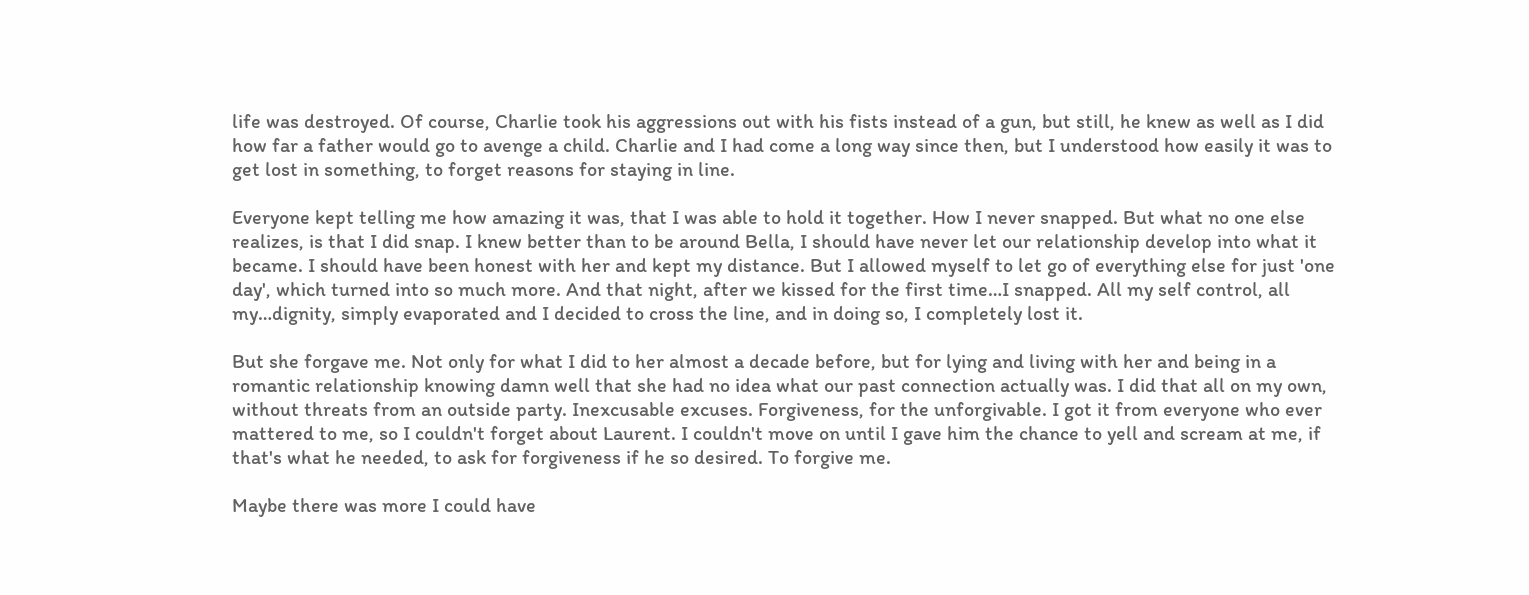life was destroyed. Of course, Charlie took his aggressions out with his fists instead of a gun, but still, he knew as well as I did how far a father would go to avenge a child. Charlie and I had come a long way since then, but I understood how easily it was to get lost in something, to forget reasons for staying in line.

Everyone kept telling me how amazing it was, that I was able to hold it together. How I never snapped. But what no one else realizes, is that I did snap. I knew better than to be around Bella, I should have never let our relationship develop into what it became. I should have been honest with her and kept my distance. But I allowed myself to let go of everything else for just 'one day', which turned into so much more. And that night, after we kissed for the first time…I snapped. All my self control, all my…dignity, simply evaporated and I decided to cross the line, and in doing so, I completely lost it.

But she forgave me. Not only for what I did to her almost a decade before, but for lying and living with her and being in a romantic relationship knowing damn well that she had no idea what our past connection actually was. I did that all on my own, without threats from an outside party. Inexcusable excuses. Forgiveness, for the unforgivable. I got it from everyone who ever mattered to me, so I couldn't forget about Laurent. I couldn't move on until I gave him the chance to yell and scream at me, if that's what he needed, to ask for forgiveness if he so desired. To forgive me.

Maybe there was more I could have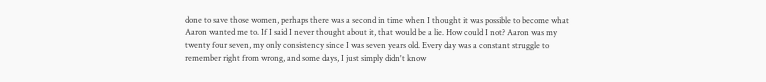done to save those women, perhaps there was a second in time when I thought it was possible to become what Aaron wanted me to. If I said I never thought about it, that would be a lie. How could I not? Aaron was my twenty four seven, my only consistency since I was seven years old. Every day was a constant struggle to remember right from wrong, and some days, I just simply didn't know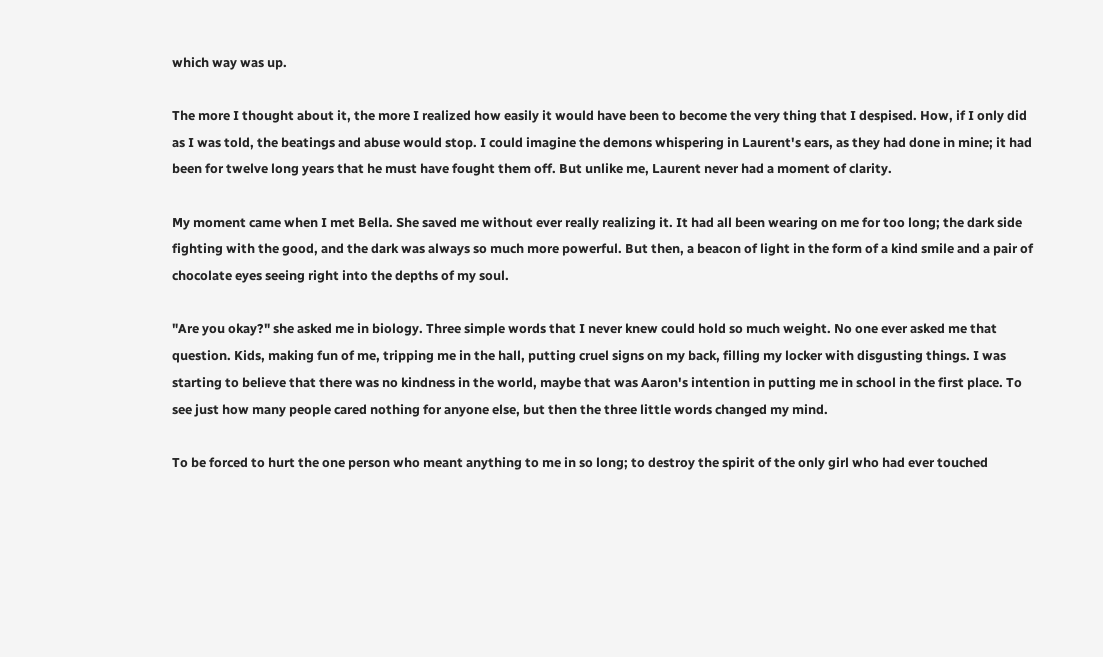which way was up.

The more I thought about it, the more I realized how easily it would have been to become the very thing that I despised. How, if I only did as I was told, the beatings and abuse would stop. I could imagine the demons whispering in Laurent's ears, as they had done in mine; it had been for twelve long years that he must have fought them off. But unlike me, Laurent never had a moment of clarity.

My moment came when I met Bella. She saved me without ever really realizing it. It had all been wearing on me for too long; the dark side fighting with the good, and the dark was always so much more powerful. But then, a beacon of light in the form of a kind smile and a pair of chocolate eyes seeing right into the depths of my soul.

"Are you okay?" she asked me in biology. Three simple words that I never knew could hold so much weight. No one ever asked me that question. Kids, making fun of me, tripping me in the hall, putting cruel signs on my back, filling my locker with disgusting things. I was starting to believe that there was no kindness in the world, maybe that was Aaron's intention in putting me in school in the first place. To see just how many people cared nothing for anyone else, but then the three little words changed my mind.

To be forced to hurt the one person who meant anything to me in so long; to destroy the spirit of the only girl who had ever touched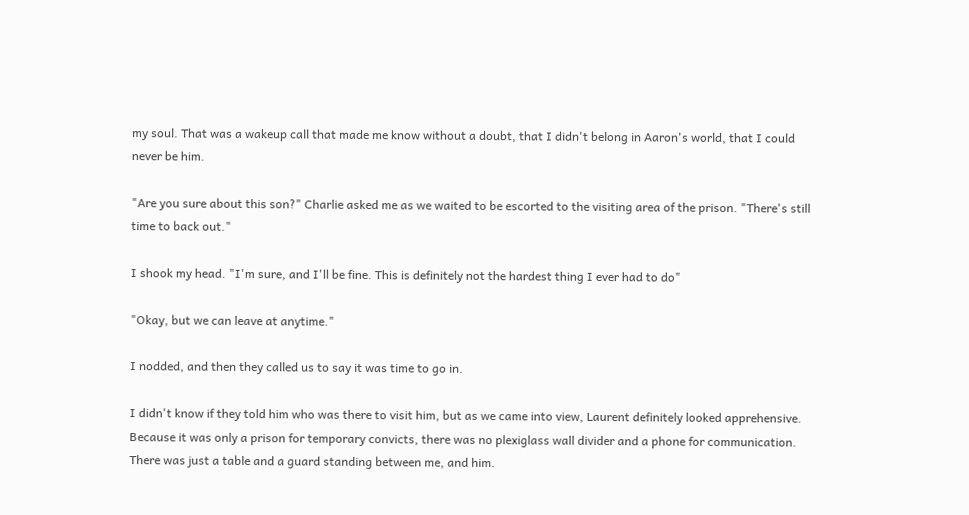my soul. That was a wakeup call that made me know without a doubt, that I didn't belong in Aaron's world, that I could never be him.

"Are you sure about this son?" Charlie asked me as we waited to be escorted to the visiting area of the prison. "There's still time to back out."

I shook my head. "I'm sure, and I'll be fine. This is definitely not the hardest thing I ever had to do"

"Okay, but we can leave at anytime."

I nodded, and then they called us to say it was time to go in.

I didn't know if they told him who was there to visit him, but as we came into view, Laurent definitely looked apprehensive. Because it was only a prison for temporary convicts, there was no plexiglass wall divider and a phone for communication. There was just a table and a guard standing between me, and him.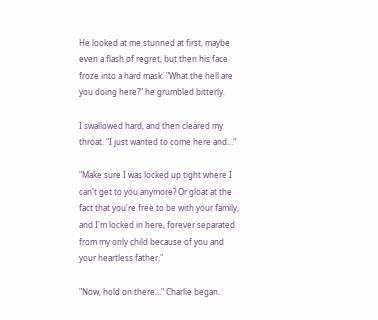He looked at me stunned at first, maybe even a flash of regret, but then his face froze into a hard mask. "What the hell are you doing here?" he grumbled bitterly.

I swallowed hard, and then cleared my throat. "I just wanted to come here and…"

"Make sure I was locked up tight where I can't get to you anymore? Or gloat at the fact that you're free to be with your family, and I'm locked in here, forever separated from my only child because of you and your heartless father."

"Now, hold on there…" Charlie began.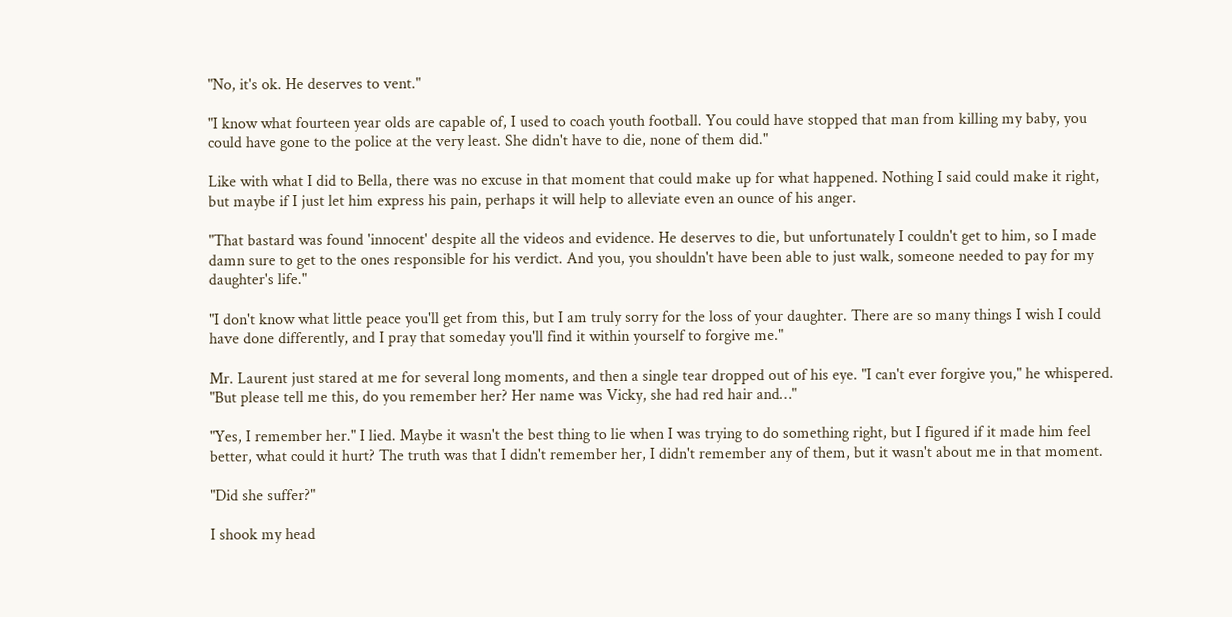"No, it's ok. He deserves to vent."

"I know what fourteen year olds are capable of, I used to coach youth football. You could have stopped that man from killing my baby, you could have gone to the police at the very least. She didn't have to die, none of them did."

Like with what I did to Bella, there was no excuse in that moment that could make up for what happened. Nothing I said could make it right, but maybe if I just let him express his pain, perhaps it will help to alleviate even an ounce of his anger.

"That bastard was found 'innocent' despite all the videos and evidence. He deserves to die, but unfortunately I couldn't get to him, so I made damn sure to get to the ones responsible for his verdict. And you, you shouldn't have been able to just walk, someone needed to pay for my daughter's life."

"I don't know what little peace you'll get from this, but I am truly sorry for the loss of your daughter. There are so many things I wish I could have done differently, and I pray that someday you'll find it within yourself to forgive me."

Mr. Laurent just stared at me for several long moments, and then a single tear dropped out of his eye. "I can't ever forgive you," he whispered. "But please tell me this, do you remember her? Her name was Vicky, she had red hair and…"

"Yes, I remember her." I lied. Maybe it wasn't the best thing to lie when I was trying to do something right, but I figured if it made him feel better, what could it hurt? The truth was that I didn't remember her, I didn't remember any of them, but it wasn't about me in that moment.

"Did she suffer?"

I shook my head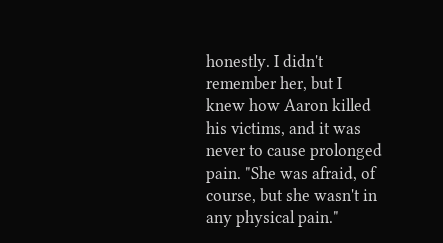honestly. I didn't remember her, but I knew how Aaron killed his victims, and it was never to cause prolonged pain. "She was afraid, of course, but she wasn't in any physical pain."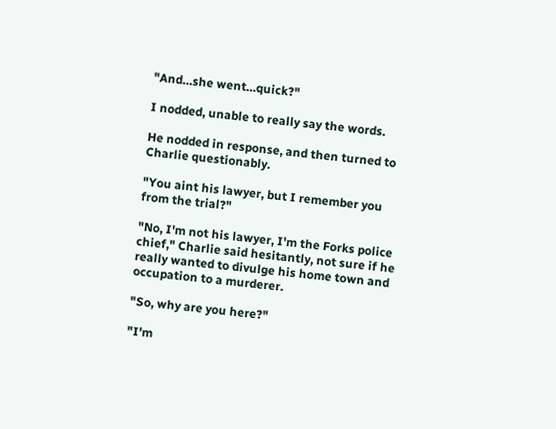"And…she went…quick?"

I nodded, unable to really say the words.

He nodded in response, and then turned to Charlie questionably.

"You aint his lawyer, but I remember you from the trial?"

"No, I'm not his lawyer, I'm the Forks police chief," Charlie said hesitantly, not sure if he really wanted to divulge his home town and occupation to a murderer.

"So, why are you here?"

"I'm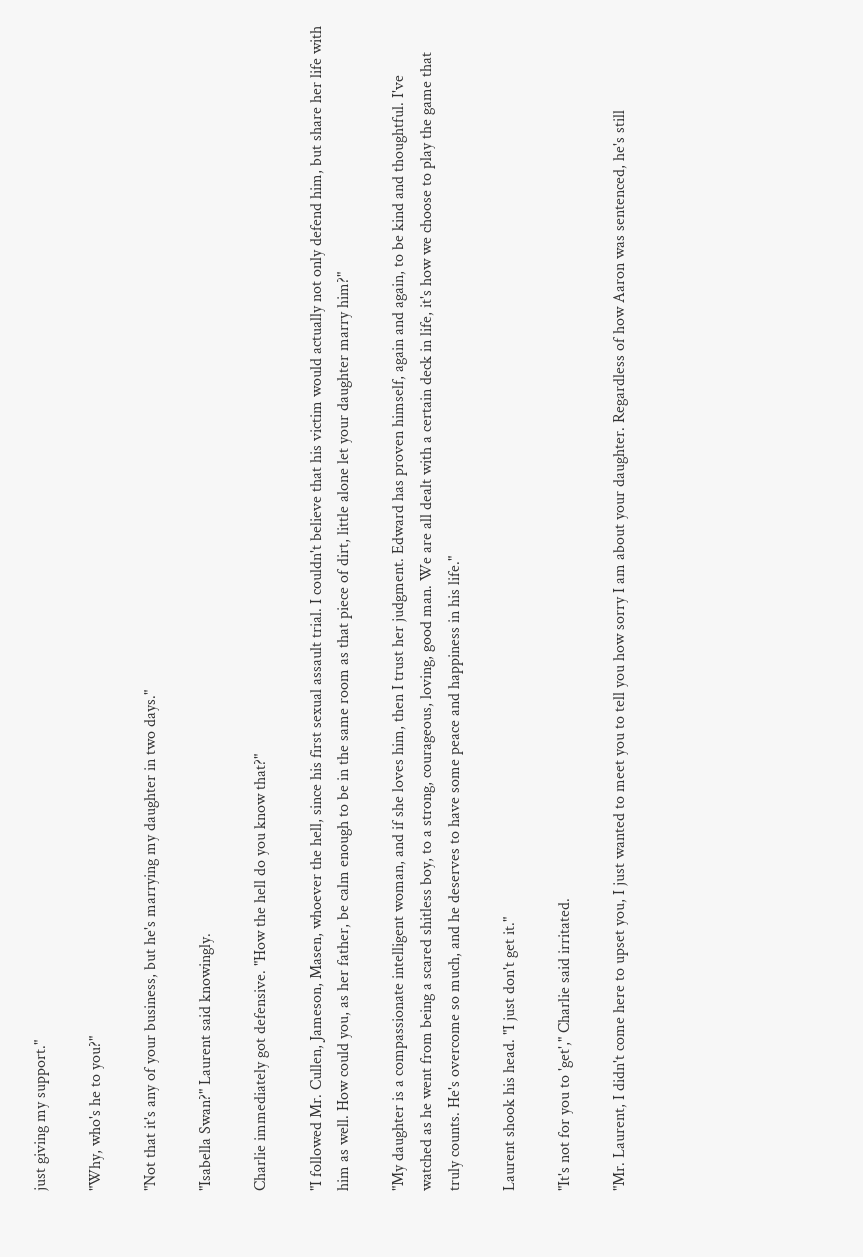just giving my support."

"Why, who's he to you?"

"Not that it's any of your business, but he's marrying my daughter in two days."

"Isabella Swan?" Laurent said knowingly.

Charlie immediately got defensive. "How the hell do you know that?"

"I followed Mr. Cullen, Jameson, Masen, whoever the hell, since his first sexual assault trial. I couldn't believe that his victim would actually not only defend him, but share her life with him as well. How could you, as her father, be calm enough to be in the same room as that piece of dirt, little alone let your daughter marry him?"

"My daughter is a compassionate intelligent woman, and if she loves him, then I trust her judgment. Edward has proven himself, again and again, to be kind and thoughtful. I've watched as he went from being a scared shitless boy, to a strong, courageous, loving, good man. We are all dealt with a certain deck in life, it's how we choose to play the game that truly counts. He's overcome so much, and he deserves to have some peace and happiness in his life."

Laurent shook his head. "I just don't get it."

"It's not for you to 'get'," Charlie said irritated.

"Mr. Laurent, I didn't come here to upset you, I just wanted to meet you to tell you how sorry I am about your daughter. Regardless of how Aaron was sentenced, he's still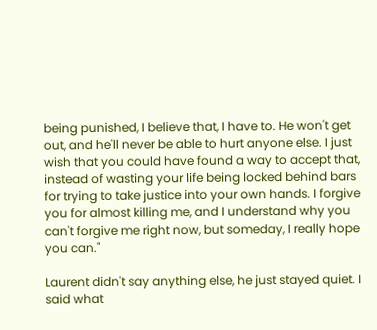being punished, I believe that, I have to. He won't get out, and he'll never be able to hurt anyone else. I just wish that you could have found a way to accept that, instead of wasting your life being locked behind bars for trying to take justice into your own hands. I forgive you for almost killing me, and I understand why you can't forgive me right now, but someday, I really hope you can."

Laurent didn't say anything else, he just stayed quiet. I said what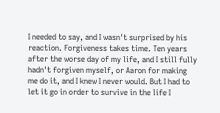I needed to say, and I wasn't surprised by his reaction. Forgiveness takes time. Ten years after the worse day of my life, and I still fully hadn't forgiven myself, or Aaron for making me do it, and I knew I never would. But I had to let it go in order to survive in the life I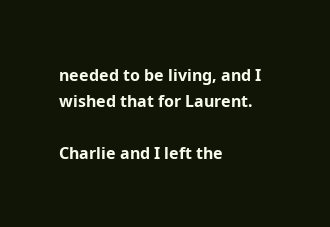needed to be living, and I wished that for Laurent.

Charlie and I left the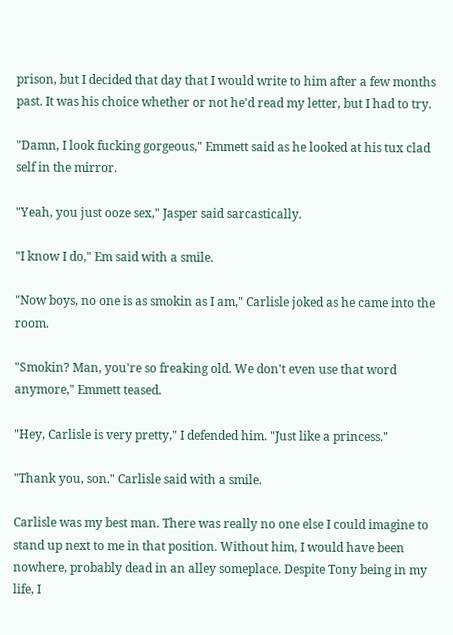prison, but I decided that day that I would write to him after a few months past. It was his choice whether or not he'd read my letter, but I had to try.

"Damn, I look fucking gorgeous," Emmett said as he looked at his tux clad self in the mirror.

"Yeah, you just ooze sex," Jasper said sarcastically.

"I know I do," Em said with a smile.

"Now boys, no one is as smokin as I am," Carlisle joked as he came into the room.

"Smokin? Man, you're so freaking old. We don't even use that word anymore," Emmett teased.

"Hey, Carlisle is very pretty," I defended him. "Just like a princess."

"Thank you, son." Carlisle said with a smile.

Carlisle was my best man. There was really no one else I could imagine to stand up next to me in that position. Without him, I would have been nowhere, probably dead in an alley someplace. Despite Tony being in my life, I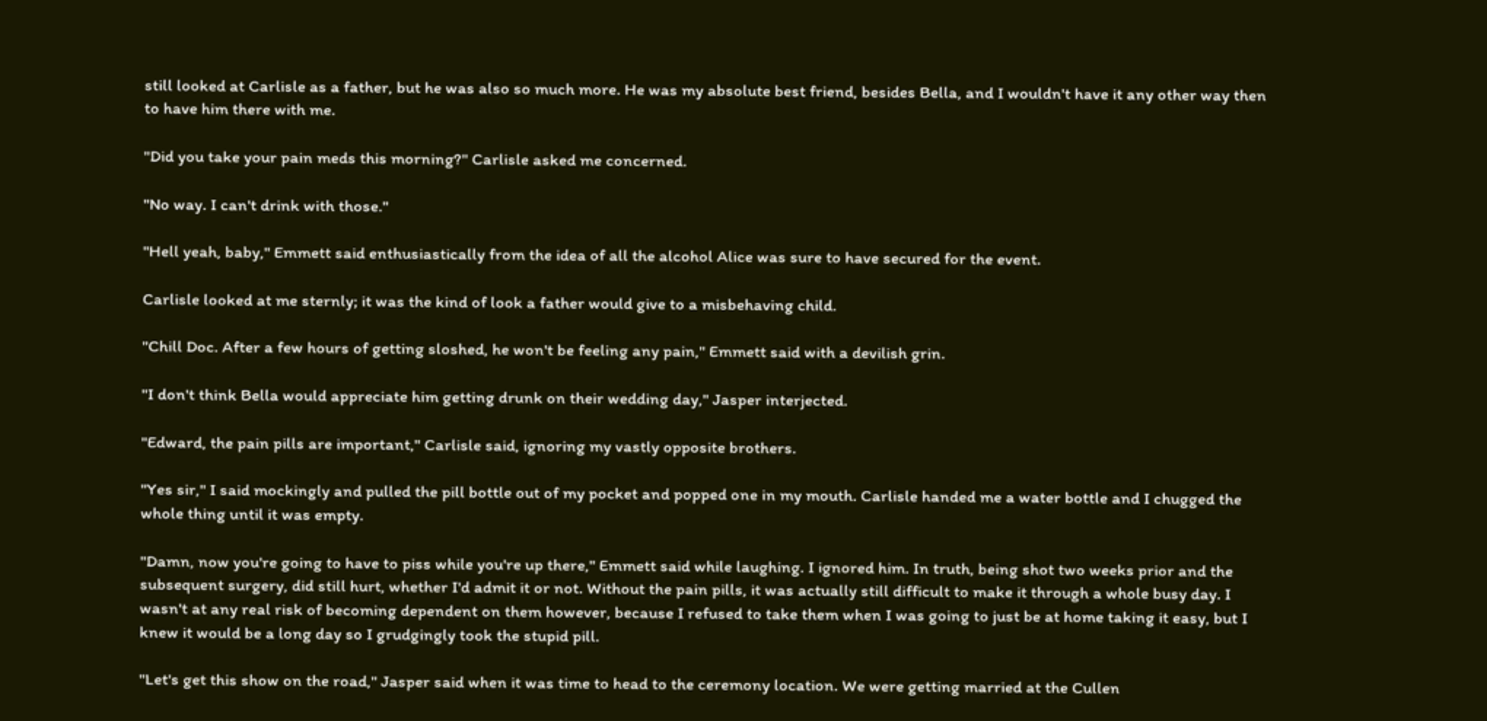still looked at Carlisle as a father, but he was also so much more. He was my absolute best friend, besides Bella, and I wouldn't have it any other way then to have him there with me.

"Did you take your pain meds this morning?" Carlisle asked me concerned.

"No way. I can't drink with those."

"Hell yeah, baby," Emmett said enthusiastically from the idea of all the alcohol Alice was sure to have secured for the event.

Carlisle looked at me sternly; it was the kind of look a father would give to a misbehaving child.

"Chill Doc. After a few hours of getting sloshed, he won't be feeling any pain," Emmett said with a devilish grin.

"I don't think Bella would appreciate him getting drunk on their wedding day," Jasper interjected.

"Edward, the pain pills are important," Carlisle said, ignoring my vastly opposite brothers.

"Yes sir," I said mockingly and pulled the pill bottle out of my pocket and popped one in my mouth. Carlisle handed me a water bottle and I chugged the whole thing until it was empty.

"Damn, now you're going to have to piss while you're up there," Emmett said while laughing. I ignored him. In truth, being shot two weeks prior and the subsequent surgery, did still hurt, whether I'd admit it or not. Without the pain pills, it was actually still difficult to make it through a whole busy day. I wasn't at any real risk of becoming dependent on them however, because I refused to take them when I was going to just be at home taking it easy, but I knew it would be a long day so I grudgingly took the stupid pill.

"Let's get this show on the road," Jasper said when it was time to head to the ceremony location. We were getting married at the Cullen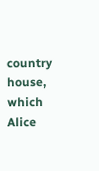country house, which Alice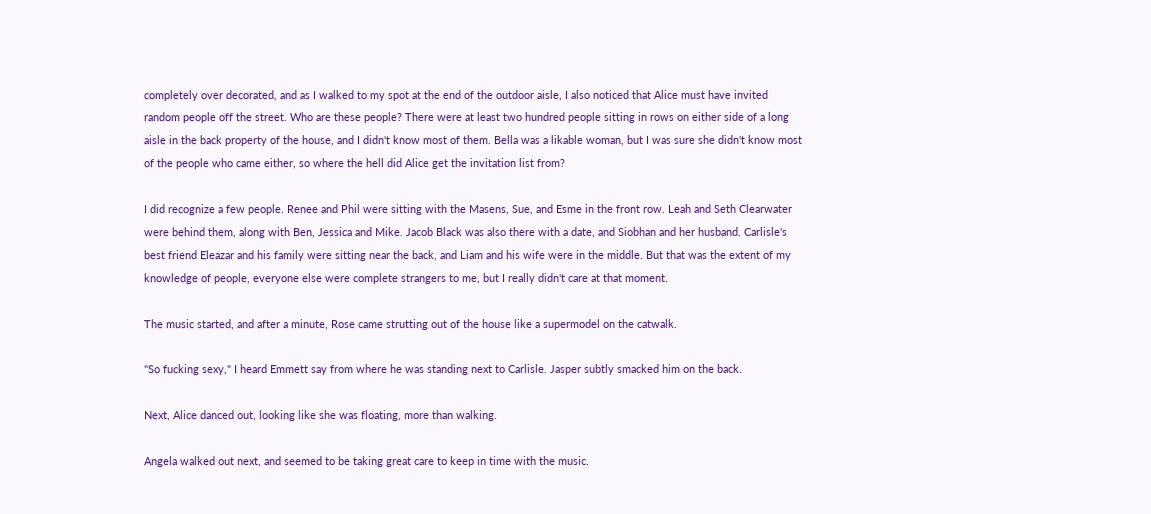completely over decorated, and as I walked to my spot at the end of the outdoor aisle, I also noticed that Alice must have invited random people off the street. Who are these people? There were at least two hundred people sitting in rows on either side of a long aisle in the back property of the house, and I didn't know most of them. Bella was a likable woman, but I was sure she didn't know most of the people who came either, so where the hell did Alice get the invitation list from?

I did recognize a few people. Renee and Phil were sitting with the Masens, Sue, and Esme in the front row. Leah and Seth Clearwater were behind them, along with Ben, Jessica and Mike. Jacob Black was also there with a date, and Siobhan and her husband. Carlisle's best friend Eleazar and his family were sitting near the back, and Liam and his wife were in the middle. But that was the extent of my knowledge of people, everyone else were complete strangers to me, but I really didn't care at that moment.

The music started, and after a minute, Rose came strutting out of the house like a supermodel on the catwalk.

"So fucking sexy," I heard Emmett say from where he was standing next to Carlisle. Jasper subtly smacked him on the back.

Next, Alice danced out, looking like she was floating, more than walking.

Angela walked out next, and seemed to be taking great care to keep in time with the music.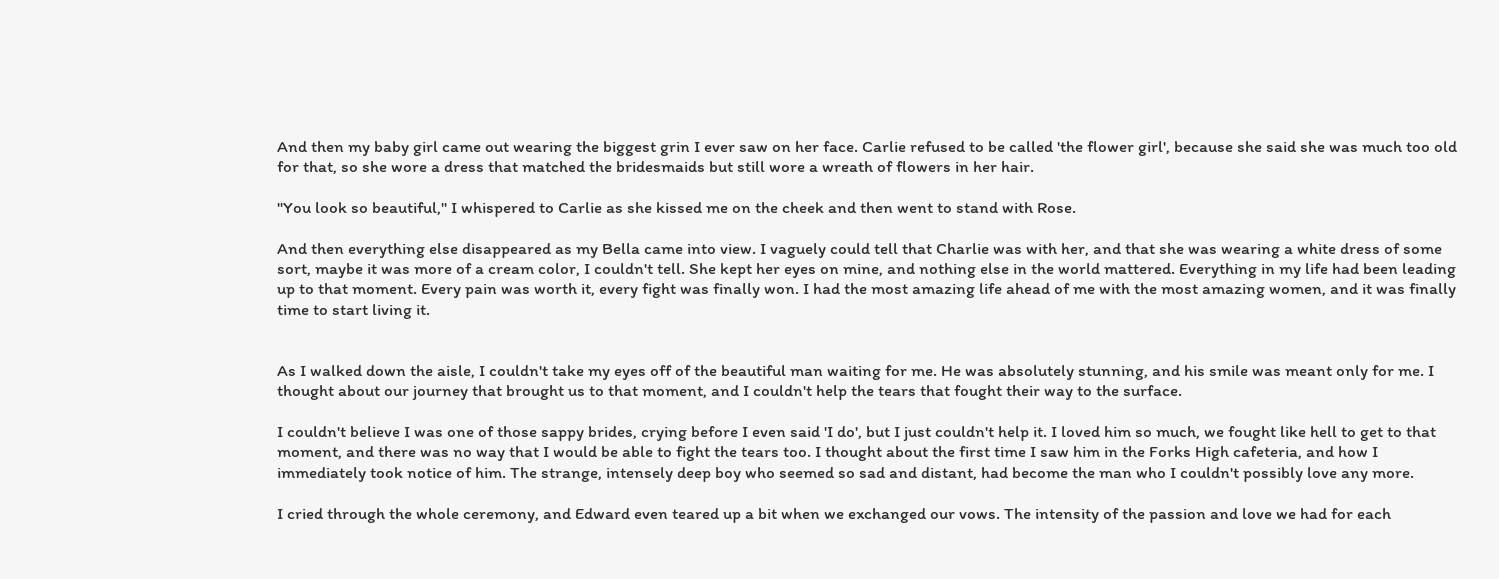And then my baby girl came out wearing the biggest grin I ever saw on her face. Carlie refused to be called 'the flower girl', because she said she was much too old for that, so she wore a dress that matched the bridesmaids but still wore a wreath of flowers in her hair.

"You look so beautiful," I whispered to Carlie as she kissed me on the cheek and then went to stand with Rose.

And then everything else disappeared as my Bella came into view. I vaguely could tell that Charlie was with her, and that she was wearing a white dress of some sort, maybe it was more of a cream color, I couldn't tell. She kept her eyes on mine, and nothing else in the world mattered. Everything in my life had been leading up to that moment. Every pain was worth it, every fight was finally won. I had the most amazing life ahead of me with the most amazing women, and it was finally time to start living it.


As I walked down the aisle, I couldn't take my eyes off of the beautiful man waiting for me. He was absolutely stunning, and his smile was meant only for me. I thought about our journey that brought us to that moment, and I couldn't help the tears that fought their way to the surface.

I couldn't believe I was one of those sappy brides, crying before I even said 'I do', but I just couldn't help it. I loved him so much, we fought like hell to get to that moment, and there was no way that I would be able to fight the tears too. I thought about the first time I saw him in the Forks High cafeteria, and how I immediately took notice of him. The strange, intensely deep boy who seemed so sad and distant, had become the man who I couldn't possibly love any more.

I cried through the whole ceremony, and Edward even teared up a bit when we exchanged our vows. The intensity of the passion and love we had for each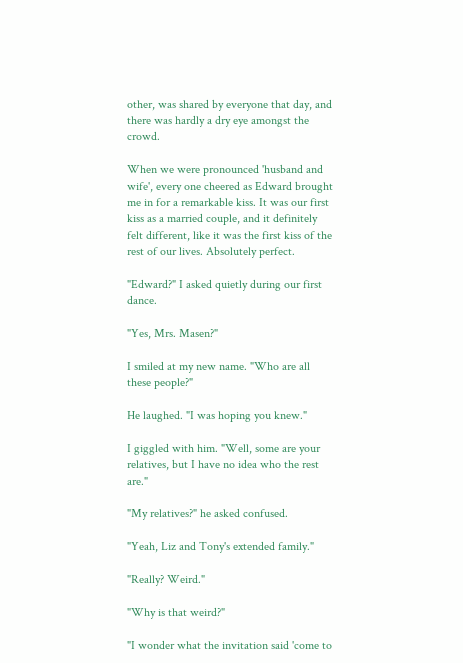other, was shared by everyone that day, and there was hardly a dry eye amongst the crowd.

When we were pronounced 'husband and wife', every one cheered as Edward brought me in for a remarkable kiss. It was our first kiss as a married couple, and it definitely felt different, like it was the first kiss of the rest of our lives. Absolutely perfect.

"Edward?" I asked quietly during our first dance.

"Yes, Mrs. Masen?"

I smiled at my new name. "Who are all these people?"

He laughed. "I was hoping you knew."

I giggled with him. "Well, some are your relatives, but I have no idea who the rest are."

"My relatives?" he asked confused.

"Yeah, Liz and Tony's extended family."

"Really? Weird."

"Why is that weird?"

"I wonder what the invitation said 'come to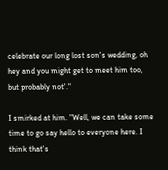celebrate our long lost son's wedding, oh hey and you might get to meet him too, but probably not'."

I smirked at him. "Well, we can take some time to go say hello to everyone here. I think that's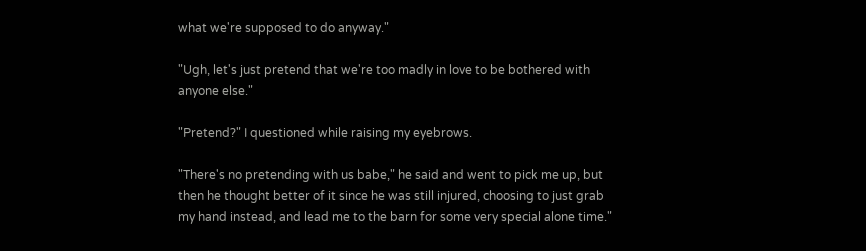what we're supposed to do anyway."

"Ugh, let's just pretend that we're too madly in love to be bothered with anyone else."

"Pretend?" I questioned while raising my eyebrows.

"There's no pretending with us babe," he said and went to pick me up, but then he thought better of it since he was still injured, choosing to just grab my hand instead, and lead me to the barn for some very special alone time."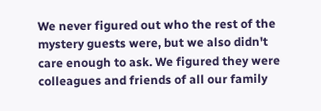We never figured out who the rest of the mystery guests were, but we also didn't care enough to ask. We figured they were colleagues and friends of all our family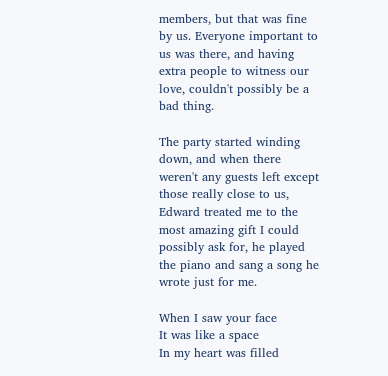members, but that was fine by us. Everyone important to us was there, and having extra people to witness our love, couldn't possibly be a bad thing.

The party started winding down, and when there weren't any guests left except those really close to us, Edward treated me to the most amazing gift I could possibly ask for, he played the piano and sang a song he wrote just for me.

When I saw your face
It was like a space
In my heart was filled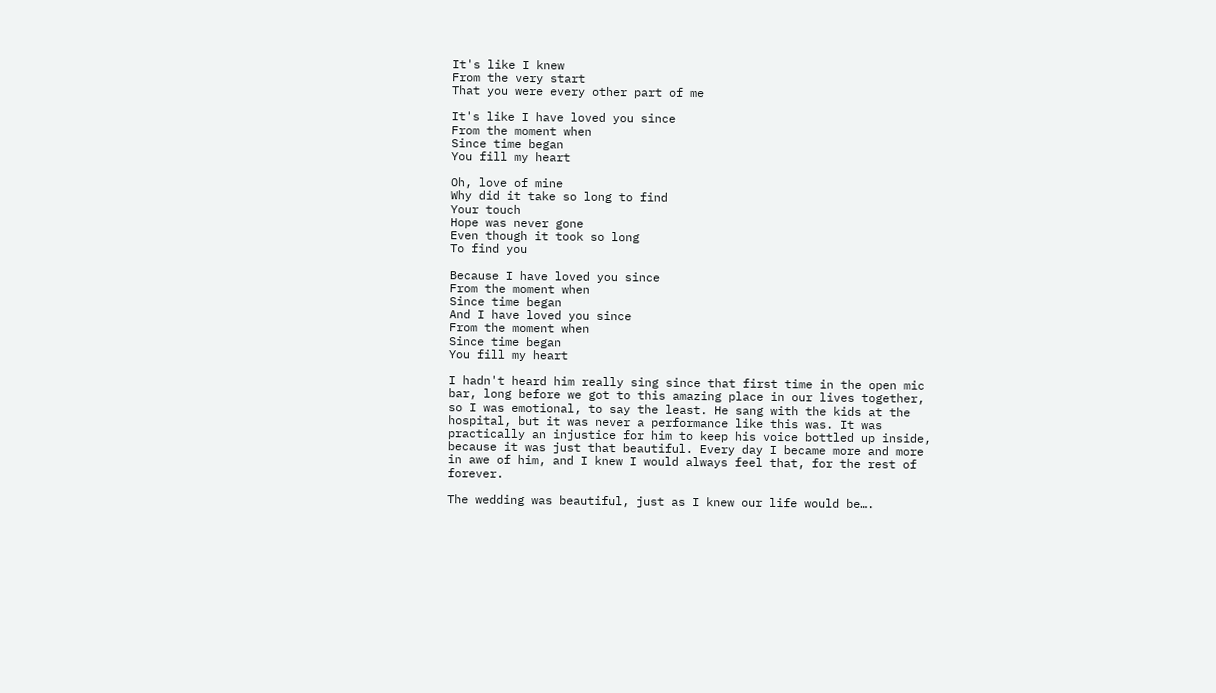It's like I knew
From the very start
That you were every other part of me

It's like I have loved you since
From the moment when
Since time began
You fill my heart

Oh, love of mine
Why did it take so long to find
Your touch
Hope was never gone
Even though it took so long
To find you

Because I have loved you since
From the moment when
Since time began
And I have loved you since
From the moment when
Since time began
You fill my heart

I hadn't heard him really sing since that first time in the open mic bar, long before we got to this amazing place in our lives together, so I was emotional, to say the least. He sang with the kids at the hospital, but it was never a performance like this was. It was practically an injustice for him to keep his voice bottled up inside, because it was just that beautiful. Every day I became more and more in awe of him, and I knew I would always feel that, for the rest of forever.

The wedding was beautiful, just as I knew our life would be….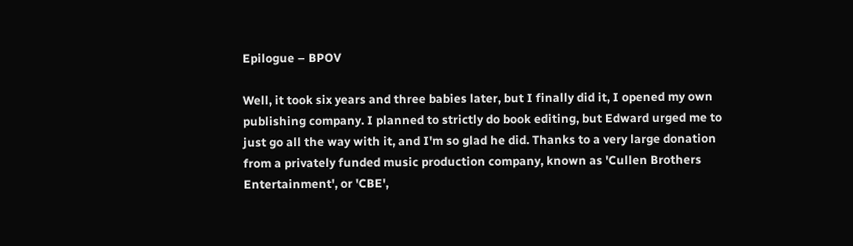Epilogue – BPOV

Well, it took six years and three babies later, but I finally did it, I opened my own publishing company. I planned to strictly do book editing, but Edward urged me to just go all the way with it, and I'm so glad he did. Thanks to a very large donation from a privately funded music production company, known as 'Cullen Brothers Entertainment', or 'CBE',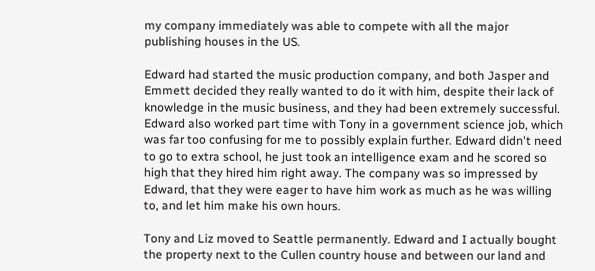my company immediately was able to compete with all the major publishing houses in the US.

Edward had started the music production company, and both Jasper and Emmett decided they really wanted to do it with him, despite their lack of knowledge in the music business, and they had been extremely successful. Edward also worked part time with Tony in a government science job, which was far too confusing for me to possibly explain further. Edward didn't need to go to extra school, he just took an intelligence exam and he scored so high that they hired him right away. The company was so impressed by Edward, that they were eager to have him work as much as he was willing to, and let him make his own hours.

Tony and Liz moved to Seattle permanently. Edward and I actually bought the property next to the Cullen country house and between our land and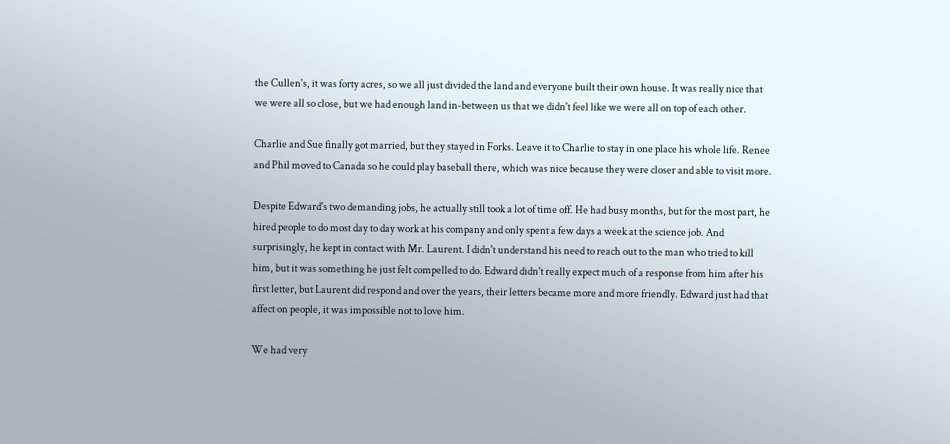the Cullen's, it was forty acres, so we all just divided the land and everyone built their own house. It was really nice that we were all so close, but we had enough land in-between us that we didn't feel like we were all on top of each other.

Charlie and Sue finally got married, but they stayed in Forks. Leave it to Charlie to stay in one place his whole life. Renee and Phil moved to Canada so he could play baseball there, which was nice because they were closer and able to visit more.

Despite Edward's two demanding jobs, he actually still took a lot of time off. He had busy months, but for the most part, he hired people to do most day to day work at his company and only spent a few days a week at the science job. And surprisingly, he kept in contact with Mr. Laurent. I didn't understand his need to reach out to the man who tried to kill him, but it was something he just felt compelled to do. Edward didn't really expect much of a response from him after his first letter, but Laurent did respond and over the years, their letters became more and more friendly. Edward just had that affect on people, it was impossible not to love him.

We had very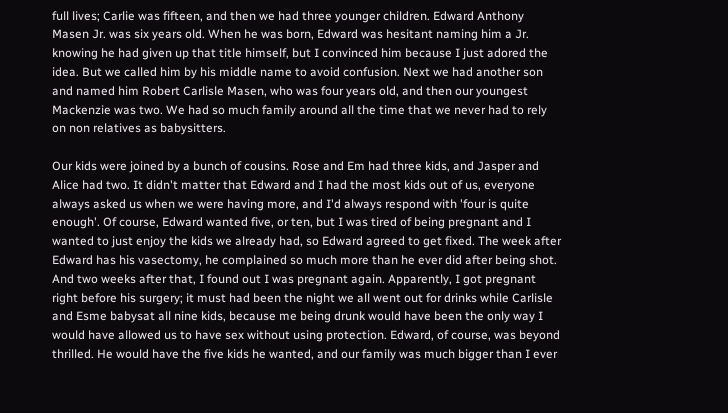full lives; Carlie was fifteen, and then we had three younger children. Edward Anthony Masen Jr. was six years old. When he was born, Edward was hesitant naming him a Jr. knowing he had given up that title himself, but I convinced him because I just adored the idea. But we called him by his middle name to avoid confusion. Next we had another son and named him Robert Carlisle Masen, who was four years old, and then our youngest Mackenzie was two. We had so much family around all the time that we never had to rely on non relatives as babysitters.

Our kids were joined by a bunch of cousins. Rose and Em had three kids, and Jasper and Alice had two. It didn't matter that Edward and I had the most kids out of us, everyone always asked us when we were having more, and I'd always respond with 'four is quite enough'. Of course, Edward wanted five, or ten, but I was tired of being pregnant and I wanted to just enjoy the kids we already had, so Edward agreed to get fixed. The week after Edward has his vasectomy, he complained so much more than he ever did after being shot. And two weeks after that, I found out I was pregnant again. Apparently, I got pregnant right before his surgery; it must had been the night we all went out for drinks while Carlisle and Esme babysat all nine kids, because me being drunk would have been the only way I would have allowed us to have sex without using protection. Edward, of course, was beyond thrilled. He would have the five kids he wanted, and our family was much bigger than I ever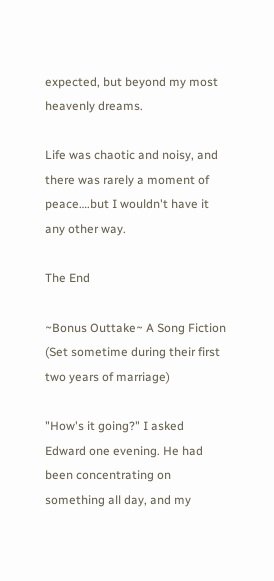expected, but beyond my most heavenly dreams.

Life was chaotic and noisy, and there was rarely a moment of peace….but I wouldn't have it any other way.

The End

~Bonus Outtake~ A Song Fiction (Set sometime during their first two years of marriage)

"How's it going?" I asked Edward one evening. He had been concentrating on something all day, and my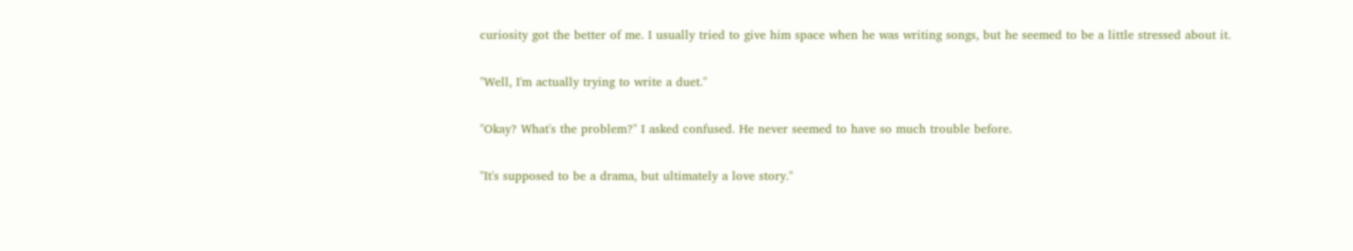curiosity got the better of me. I usually tried to give him space when he was writing songs, but he seemed to be a little stressed about it.

"Well, I'm actually trying to write a duet."

"Okay? What's the problem?" I asked confused. He never seemed to have so much trouble before.

"It's supposed to be a drama, but ultimately a love story."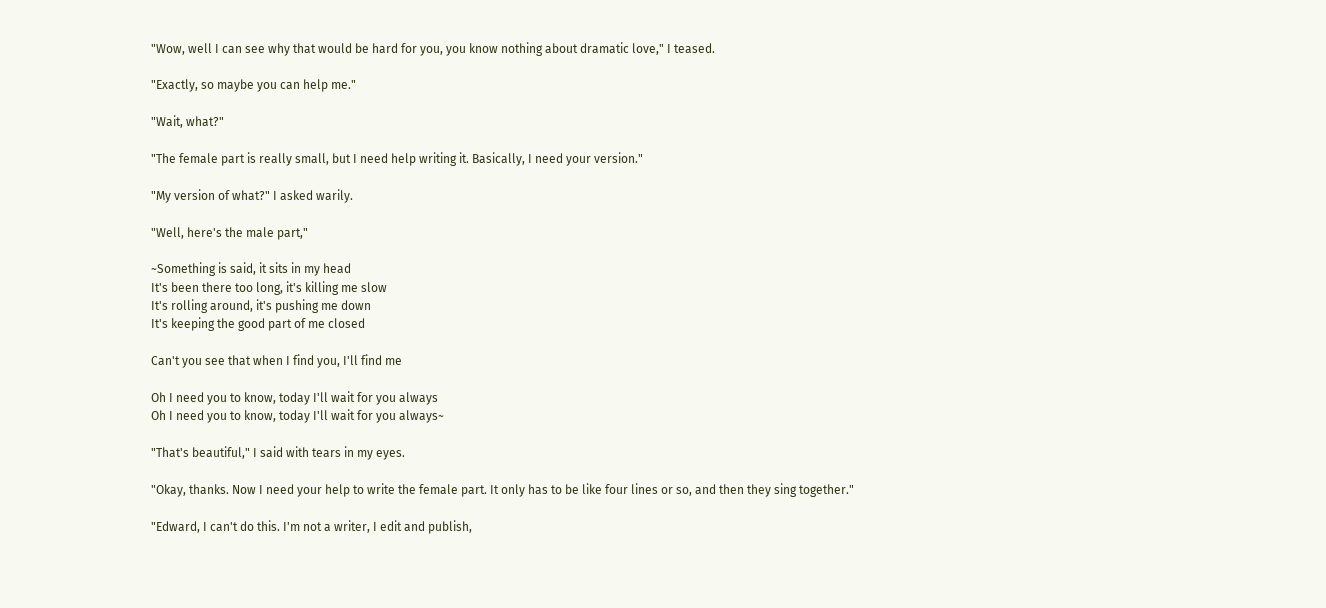"Wow, well I can see why that would be hard for you, you know nothing about dramatic love," I teased.

"Exactly, so maybe you can help me."

"Wait, what?"

"The female part is really small, but I need help writing it. Basically, I need your version."

"My version of what?" I asked warily.

"Well, here's the male part,"

~Something is said, it sits in my head
It's been there too long, it's killing me slow
It's rolling around, it's pushing me down
It's keeping the good part of me closed

Can't you see that when I find you, I'll find me

Oh I need you to know, today I'll wait for you always
Oh I need you to know, today I'll wait for you always~

"That's beautiful," I said with tears in my eyes.

"Okay, thanks. Now I need your help to write the female part. It only has to be like four lines or so, and then they sing together."

"Edward, I can't do this. I'm not a writer, I edit and publish,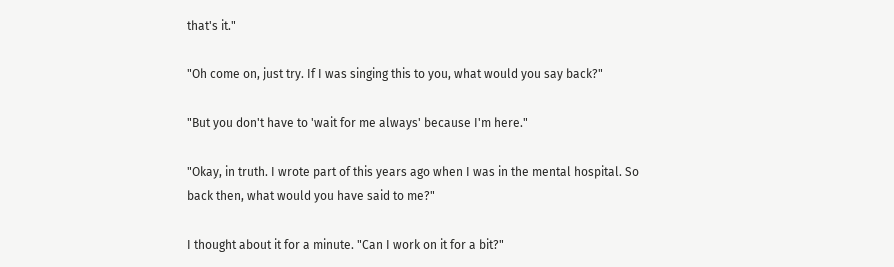that's it."

"Oh come on, just try. If I was singing this to you, what would you say back?"

"But you don't have to 'wait for me always' because I'm here."

"Okay, in truth. I wrote part of this years ago when I was in the mental hospital. So back then, what would you have said to me?"

I thought about it for a minute. "Can I work on it for a bit?"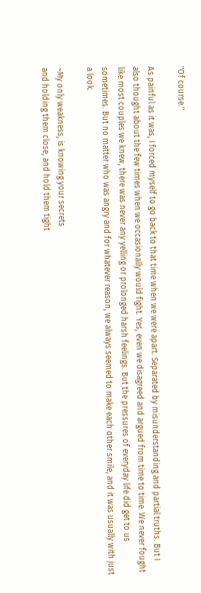"Of course."

As painful as it was, I forced myself to go back to that time when we were apart. Separated by misunderstanding and partial truths. But I also thought about the few times when we occasionally would fight. Yes, even we disagreed and argued from time to time. We never fought like most couples we knew, there was never any yelling or prolonged harsh feelings. But the pressures of everyday life did get to us sometimes. But no matter who was angry and for whatever reason, we always seemed to make each other smile, and it was usually with just a look.

~My only weakness, is knowing your secrets
and holding them close, and hold them tight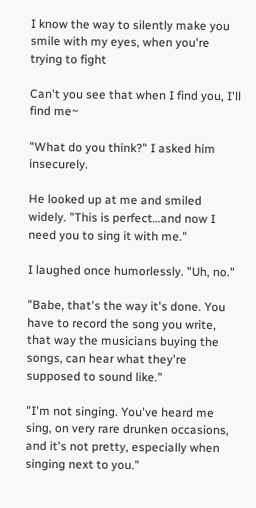I know the way to silently make you
smile with my eyes, when you're trying to fight

Can't you see that when I find you, I'll find me~

"What do you think?" I asked him insecurely.

He looked up at me and smiled widely. "This is perfect…and now I need you to sing it with me."

I laughed once humorlessly. "Uh, no."

"Babe, that's the way it's done. You have to record the song you write, that way the musicians buying the songs, can hear what they're supposed to sound like."

"I'm not singing. You've heard me sing, on very rare drunken occasions, and it's not pretty, especially when singing next to you."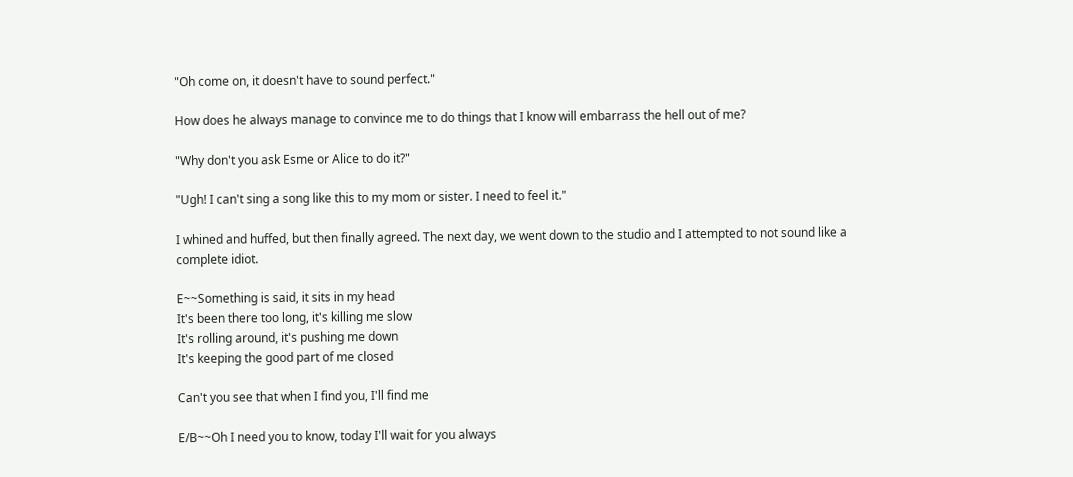"Oh come on, it doesn't have to sound perfect."

How does he always manage to convince me to do things that I know will embarrass the hell out of me?

"Why don't you ask Esme or Alice to do it?"

"Ugh! I can't sing a song like this to my mom or sister. I need to feel it."

I whined and huffed, but then finally agreed. The next day, we went down to the studio and I attempted to not sound like a complete idiot.

E~~Something is said, it sits in my head
It's been there too long, it's killing me slow
It's rolling around, it's pushing me down
It's keeping the good part of me closed

Can't you see that when I find you, I'll find me

E/B~~Oh I need you to know, today I'll wait for you always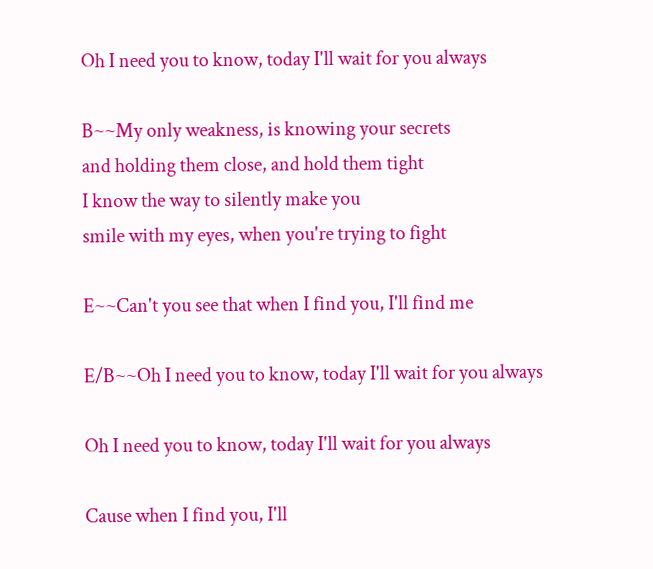Oh I need you to know, today I'll wait for you always

B~~My only weakness, is knowing your secrets
and holding them close, and hold them tight
I know the way to silently make you
smile with my eyes, when you're trying to fight

E~~Can't you see that when I find you, I'll find me

E/B~~Oh I need you to know, today I'll wait for you always

Oh I need you to know, today I'll wait for you always

Cause when I find you, I'll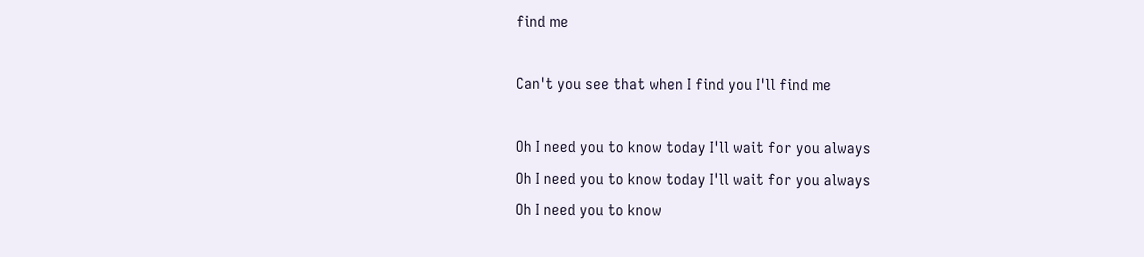find me

Can't you see that when I find you I'll find me

Oh I need you to know today I'll wait for you always
Oh I need you to know today I'll wait for you always
Oh I need you to know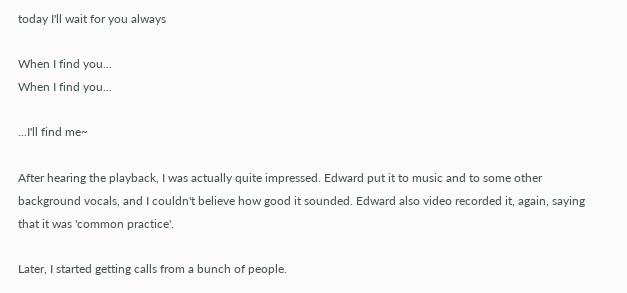today I'll wait for you always

When I find you...
When I find you...

...I'll find me~

After hearing the playback, I was actually quite impressed. Edward put it to music and to some other background vocals, and I couldn't believe how good it sounded. Edward also video recorded it, again, saying that it was 'common practice'.

Later, I started getting calls from a bunch of people.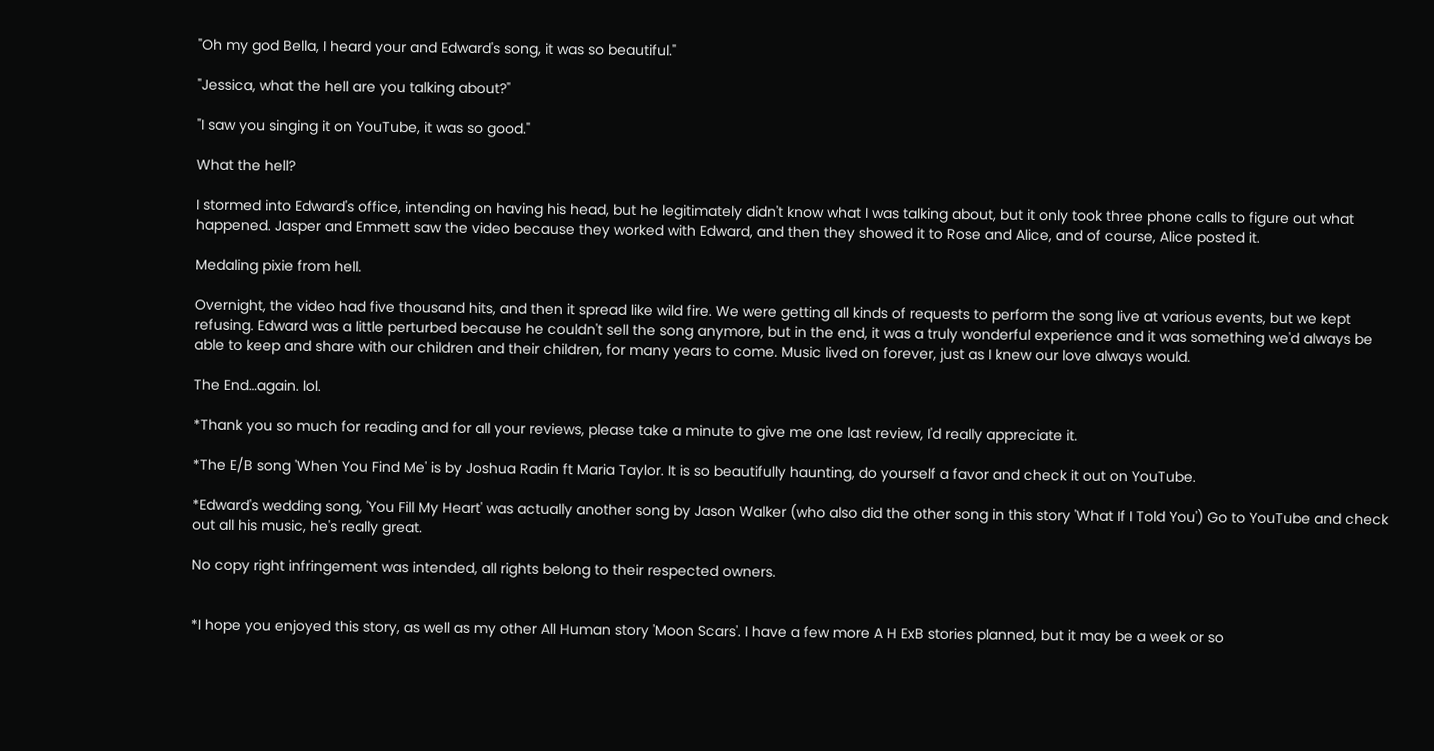"Oh my god Bella, I heard your and Edward's song, it was so beautiful."

"Jessica, what the hell are you talking about?"

"I saw you singing it on YouTube, it was so good."

What the hell?

I stormed into Edward's office, intending on having his head, but he legitimately didn't know what I was talking about, but it only took three phone calls to figure out what happened. Jasper and Emmett saw the video because they worked with Edward, and then they showed it to Rose and Alice, and of course, Alice posted it.

Medaling pixie from hell.

Overnight, the video had five thousand hits, and then it spread like wild fire. We were getting all kinds of requests to perform the song live at various events, but we kept refusing. Edward was a little perturbed because he couldn't sell the song anymore, but in the end, it was a truly wonderful experience and it was something we'd always be able to keep and share with our children and their children, for many years to come. Music lived on forever, just as I knew our love always would.

The End…again. lol.

*Thank you so much for reading and for all your reviews, please take a minute to give me one last review, I'd really appreciate it.

*The E/B song 'When You Find Me' is by Joshua Radin ft Maria Taylor. It is so beautifully haunting, do yourself a favor and check it out on YouTube.

*Edward's wedding song, 'You Fill My Heart' was actually another song by Jason Walker (who also did the other song in this story 'What If I Told You') Go to YouTube and check out all his music, he's really great.

No copy right infringement was intended, all rights belong to their respected owners.


*I hope you enjoyed this story, as well as my other All Human story 'Moon Scars'. I have a few more A H ExB stories planned, but it may be a week or so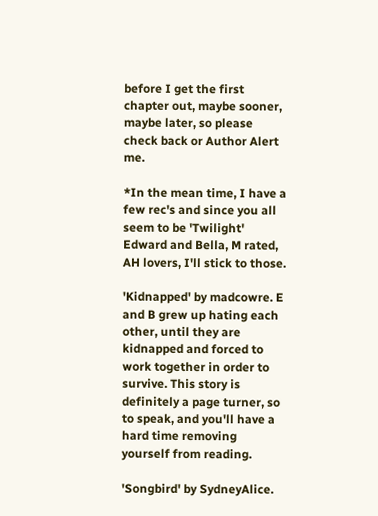before I get the first chapter out, maybe sooner, maybe later, so please check back or Author Alert me.

*In the mean time, I have a few rec's and since you all seem to be 'Twilight' Edward and Bella, M rated, AH lovers, I'll stick to those.

'Kidnapped' by madcowre. E and B grew up hating each other, until they are kidnapped and forced to work together in order to survive. This story is definitely a page turner, so to speak, and you'll have a hard time removing yourself from reading.

'Songbird' by SydneyAlice.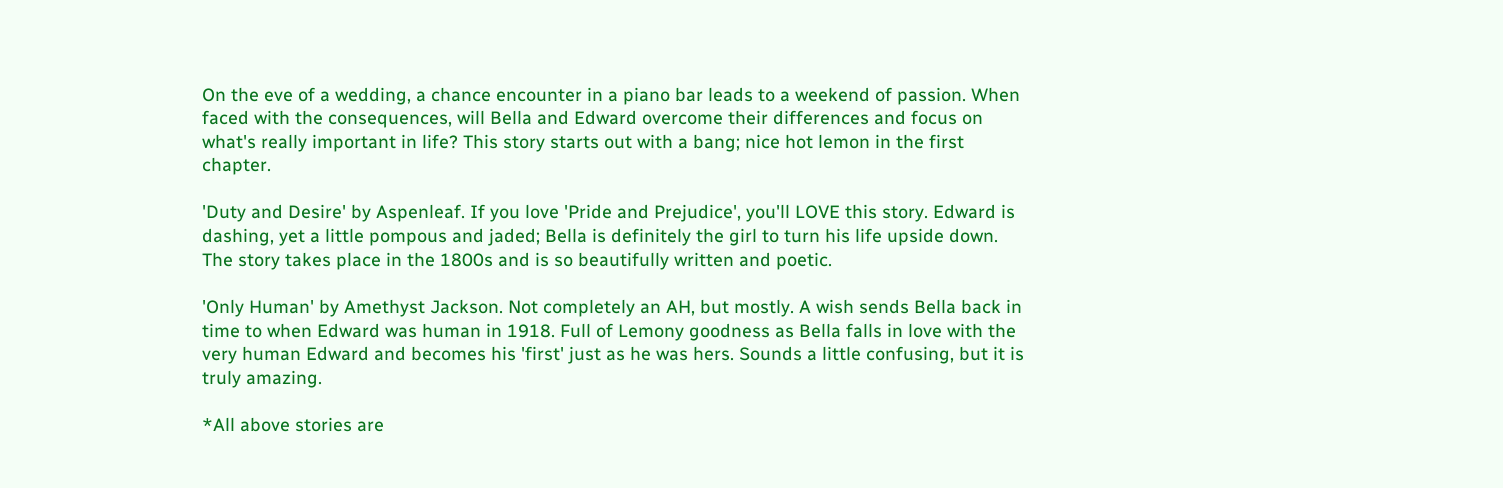On the eve of a wedding, a chance encounter in a piano bar leads to a weekend of passion. When faced with the consequences, will Bella and Edward overcome their differences and focus on what's really important in life? This story starts out with a bang; nice hot lemon in the first chapter.

'Duty and Desire' by Aspenleaf. If you love 'Pride and Prejudice', you'll LOVE this story. Edward is dashing, yet a little pompous and jaded; Bella is definitely the girl to turn his life upside down. The story takes place in the 1800s and is so beautifully written and poetic.

'Only Human' by Amethyst Jackson. Not completely an AH, but mostly. A wish sends Bella back in time to when Edward was human in 1918. Full of Lemony goodness as Bella falls in love with the very human Edward and becomes his 'first' just as he was hers. Sounds a little confusing, but it is truly amazing.

*All above stories are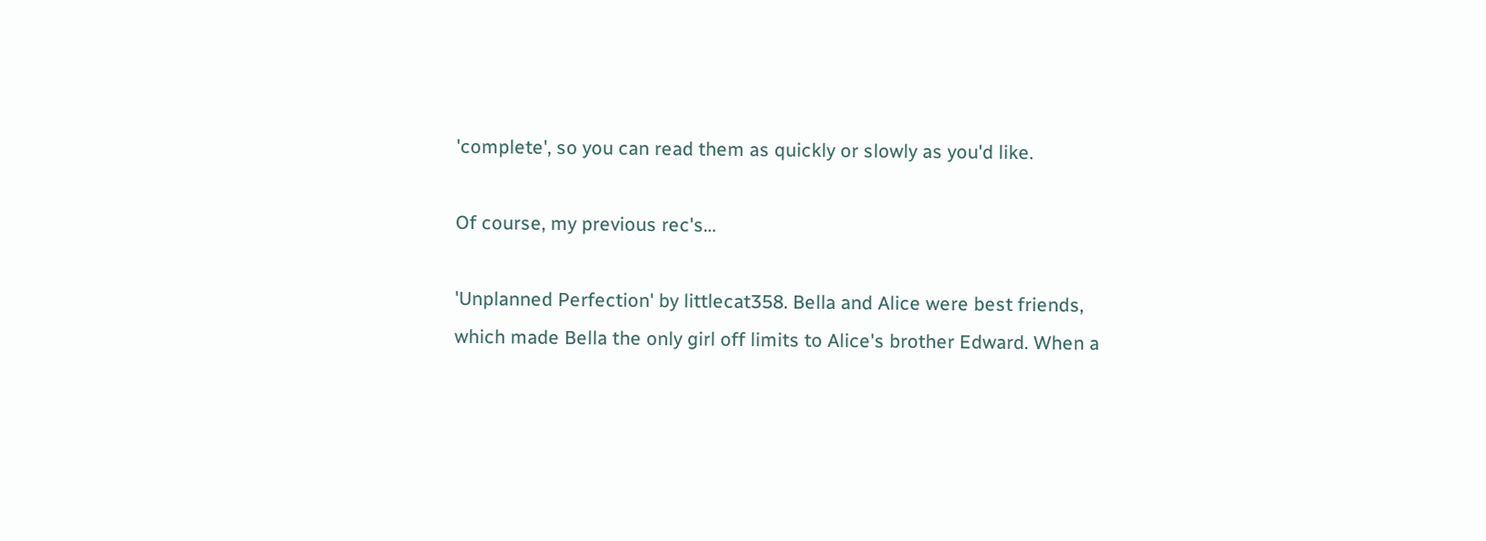'complete', so you can read them as quickly or slowly as you'd like.

Of course, my previous rec's…

'Unplanned Perfection' by littlecat358. Bella and Alice were best friends, which made Bella the only girl off limits to Alice's brother Edward. When a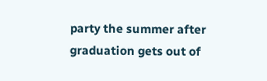party the summer after graduation gets out of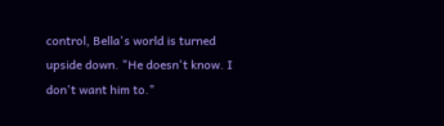control, Bella's world is turned upside down. "He doesn't know. I don't want him to."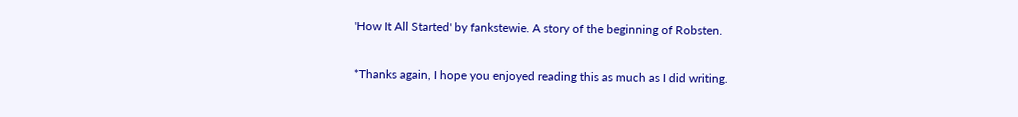'How It All Started' by fankstewie. A story of the beginning of Robsten.

*Thanks again, I hope you enjoyed reading this as much as I did writing.